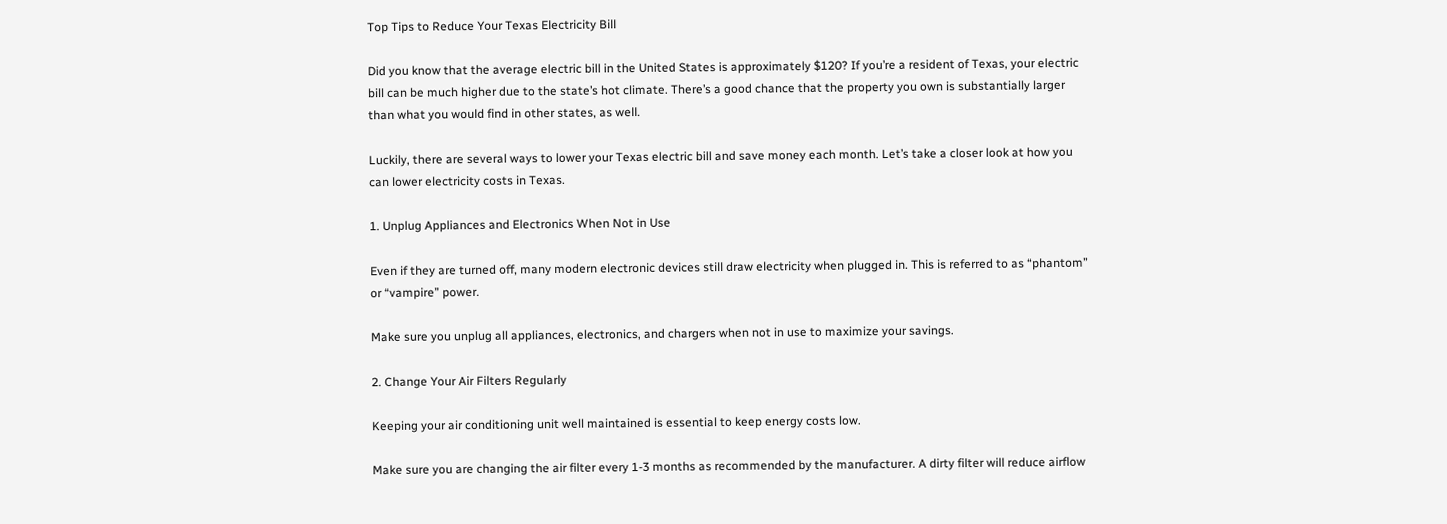Top Tips to Reduce Your Texas Electricity Bill

Did you know that the average electric bill in the United States is approximately $120? If you’re a resident of Texas, your electric bill can be much higher due to the state’s hot climate. There’s a good chance that the property you own is substantially larger than what you would find in other states, as well.

Luckily, there are several ways to lower your Texas electric bill and save money each month. Let’s take a closer look at how you can lower electricity costs in Texas.

1. Unplug Appliances and Electronics When Not in Use

Even if they are turned off, many modern electronic devices still draw electricity when plugged in. This is referred to as “phantom” or “vampire” power.

Make sure you unplug all appliances, electronics, and chargers when not in use to maximize your savings.

2. Change Your Air Filters Regularly

Keeping your air conditioning unit well maintained is essential to keep energy costs low.

Make sure you are changing the air filter every 1-3 months as recommended by the manufacturer. A dirty filter will reduce airflow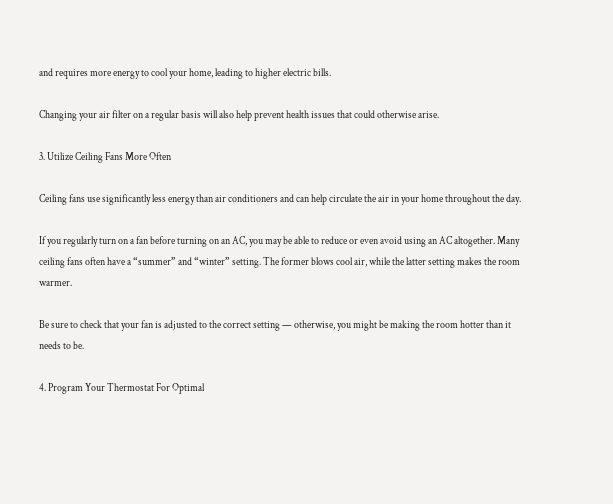and requires more energy to cool your home, leading to higher electric bills.

Changing your air filter on a regular basis will also help prevent health issues that could otherwise arise.

3. Utilize Ceiling Fans More Often

Ceiling fans use significantly less energy than air conditioners and can help circulate the air in your home throughout the day.

If you regularly turn on a fan before turning on an AC, you may be able to reduce or even avoid using an AC altogether. Many ceiling fans often have a “summer” and “winter” setting. The former blows cool air, while the latter setting makes the room warmer.

Be sure to check that your fan is adjusted to the correct setting — otherwise, you might be making the room hotter than it needs to be.

4. Program Your Thermostat For Optimal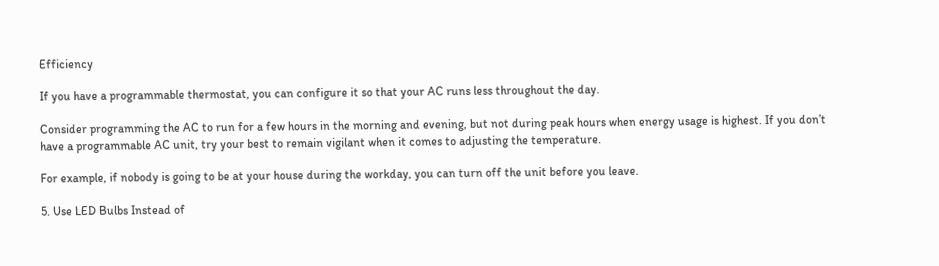Efficiency

If you have a programmable thermostat, you can configure it so that your AC runs less throughout the day.

Consider programming the AC to run for a few hours in the morning and evening, but not during peak hours when energy usage is highest. If you don’t have a programmable AC unit, try your best to remain vigilant when it comes to adjusting the temperature.

For example, if nobody is going to be at your house during the workday, you can turn off the unit before you leave.

5. Use LED Bulbs Instead of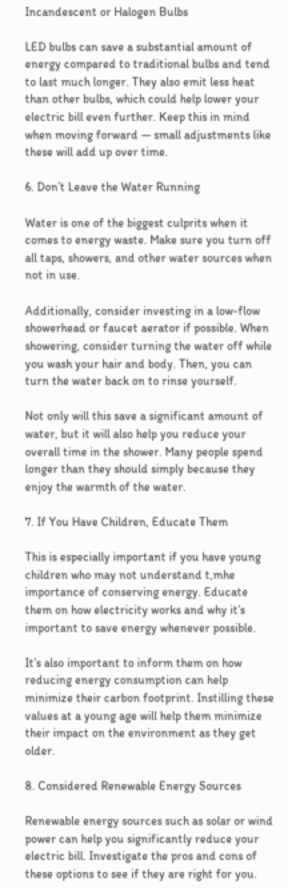Incandescent or Halogen Bulbs

LED bulbs can save a substantial amount of energy compared to traditional bulbs and tend to last much longer. They also emit less heat than other bulbs, which could help lower your electric bill even further. Keep this in mind when moving forward — small adjustments like these will add up over time.

6. Don’t Leave the Water Running

Water is one of the biggest culprits when it comes to energy waste. Make sure you turn off all taps, showers, and other water sources when not in use.

Additionally, consider investing in a low-flow showerhead or faucet aerator if possible. When showering, consider turning the water off while you wash your hair and body. Then, you can turn the water back on to rinse yourself.

Not only will this save a significant amount of water, but it will also help you reduce your overall time in the shower. Many people spend longer than they should simply because they enjoy the warmth of the water.

7. If You Have Children, Educate Them

This is especially important if you have young children who may not understand t,mhe importance of conserving energy. Educate them on how electricity works and why it’s important to save energy whenever possible.

It’s also important to inform them on how reducing energy consumption can help minimize their carbon footprint. Instilling these values at a young age will help them minimize their impact on the environment as they get older.

8. Considered Renewable Energy Sources

Renewable energy sources such as solar or wind power can help you significantly reduce your electric bill. Investigate the pros and cons of these options to see if they are right for you.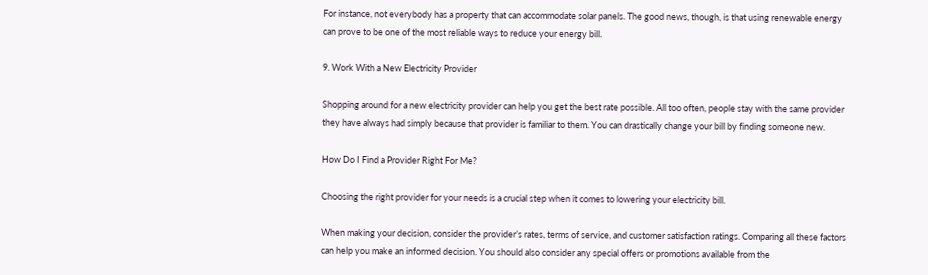For instance, not everybody has a property that can accommodate solar panels. The good news, though, is that using renewable energy can prove to be one of the most reliable ways to reduce your energy bill.

9. Work With a New Electricity Provider

Shopping around for a new electricity provider can help you get the best rate possible. All too often, people stay with the same provider they have always had simply because that provider is familiar to them. You can drastically change your bill by finding someone new.

How Do I Find a Provider Right For Me?

Choosing the right provider for your needs is a crucial step when it comes to lowering your electricity bill.

When making your decision, consider the provider’s rates, terms of service, and customer satisfaction ratings. Comparing all these factors can help you make an informed decision. You should also consider any special offers or promotions available from the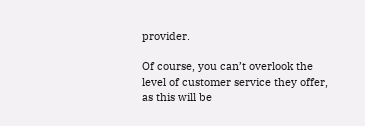provider.

Of course, you can’t overlook the level of customer service they offer, as this will be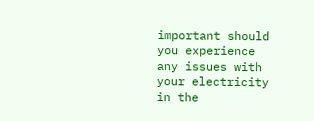important should you experience any issues with your electricity in the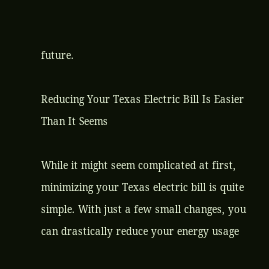future.

Reducing Your Texas Electric Bill Is Easier Than It Seems

While it might seem complicated at first, minimizing your Texas electric bill is quite simple. With just a few small changes, you can drastically reduce your energy usage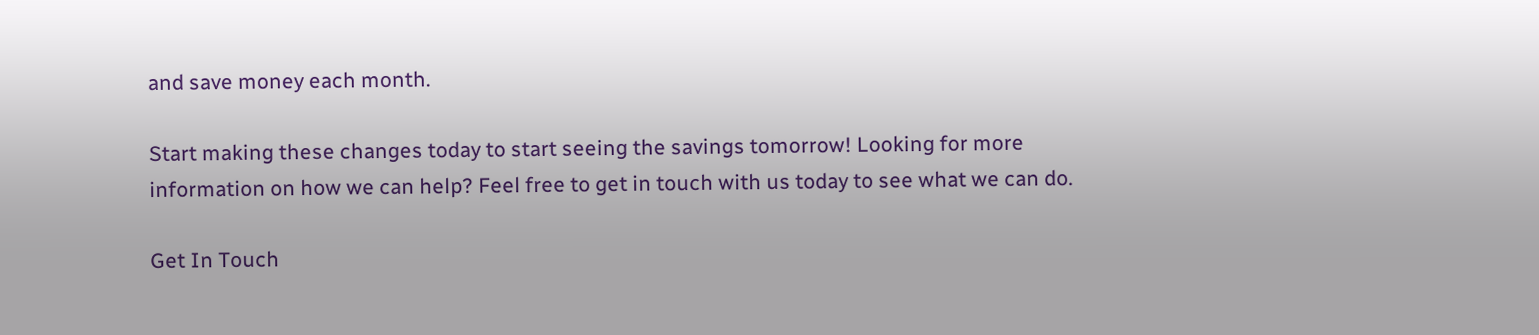and save money each month.

Start making these changes today to start seeing the savings tomorrow! Looking for more information on how we can help? Feel free to get in touch with us today to see what we can do.

Get In Touch